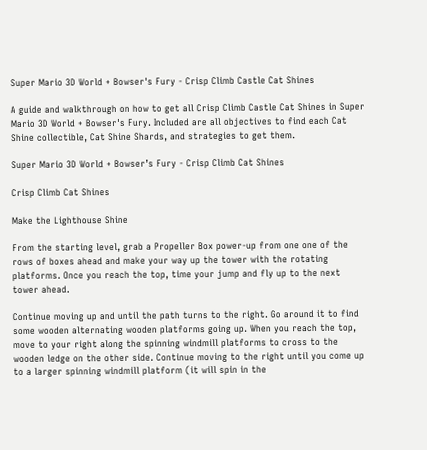Super Mario 3D World + Bowser's Fury - Crisp Climb Castle Cat Shines

A guide and walkthrough on how to get all Crisp Climb Castle Cat Shines in Super Mario 3D World + Bowser's Fury. Included are all objectives to find each Cat Shine collectible, Cat Shine Shards, and strategies to get them.

Super Mario 3D World + Bowser’s Fury - Crisp Climb Cat Shines

Crisp Climb Cat Shines

Make the Lighthouse Shine

From the starting level, grab a Propeller Box power-up from one one of the rows of boxes ahead and make your way up the tower with the rotating platforms. Once you reach the top, time your jump and fly up to the next tower ahead.

Continue moving up and until the path turns to the right. Go around it to find some wooden alternating wooden platforms going up. When you reach the top, move to your right along the spinning windmill platforms to cross to the wooden ledge on the other side. Continue moving to the right until you come up to a larger spinning windmill platform (it will spin in the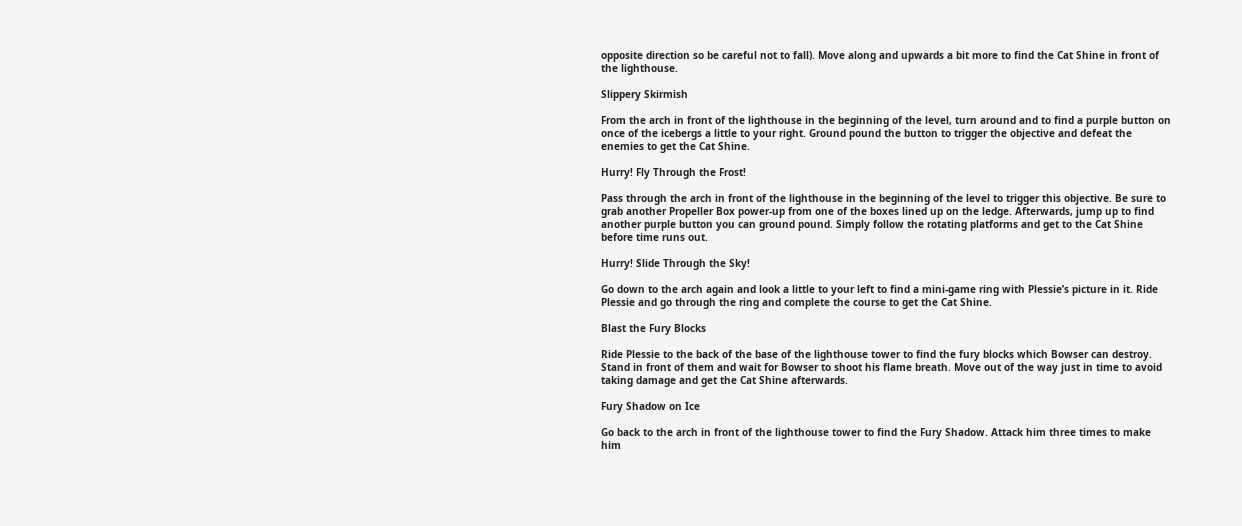opposite direction so be careful not to fall). Move along and upwards a bit more to find the Cat Shine in front of the lighthouse.

Slippery Skirmish

From the arch in front of the lighthouse in the beginning of the level, turn around and to find a purple button on once of the icebergs a little to your right. Ground pound the button to trigger the objective and defeat the enemies to get the Cat Shine.

Hurry! Fly Through the Frost!

Pass through the arch in front of the lighthouse in the beginning of the level to trigger this objective. Be sure to grab another Propeller Box power-up from one of the boxes lined up on the ledge. Afterwards, jump up to find another purple button you can ground pound. Simply follow the rotating platforms and get to the Cat Shine before time runs out.

Hurry! Slide Through the Sky!

Go down to the arch again and look a little to your left to find a mini-game ring with Plessie’s picture in it. Ride Plessie and go through the ring and complete the course to get the Cat Shine.

Blast the Fury Blocks

Ride Plessie to the back of the base of the lighthouse tower to find the fury blocks which Bowser can destroy. Stand in front of them and wait for Bowser to shoot his flame breath. Move out of the way just in time to avoid taking damage and get the Cat Shine afterwards.

Fury Shadow on Ice

Go back to the arch in front of the lighthouse tower to find the Fury Shadow. Attack him three times to make him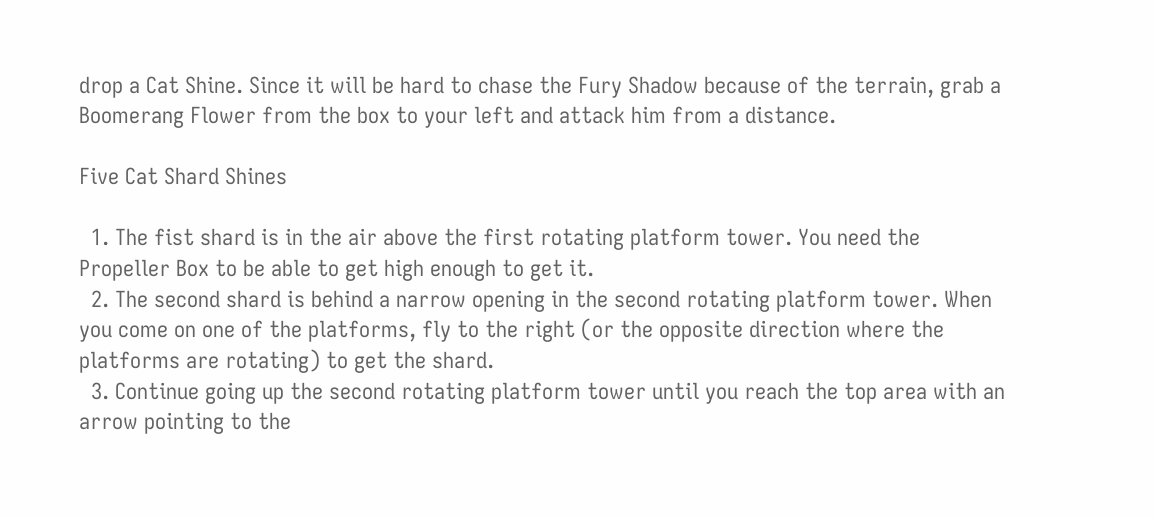drop a Cat Shine. Since it will be hard to chase the Fury Shadow because of the terrain, grab a Boomerang Flower from the box to your left and attack him from a distance.

Five Cat Shard Shines

  1. The fist shard is in the air above the first rotating platform tower. You need the Propeller Box to be able to get high enough to get it.
  2. The second shard is behind a narrow opening in the second rotating platform tower. When you come on one of the platforms, fly to the right (or the opposite direction where the platforms are rotating) to get the shard.
  3. Continue going up the second rotating platform tower until you reach the top area with an arrow pointing to the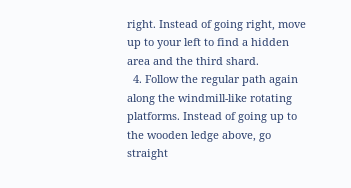right. Instead of going right, move up to your left to find a hidden area and the third shard.
  4. Follow the regular path again along the windmill-like rotating platforms. Instead of going up to the wooden ledge above, go straight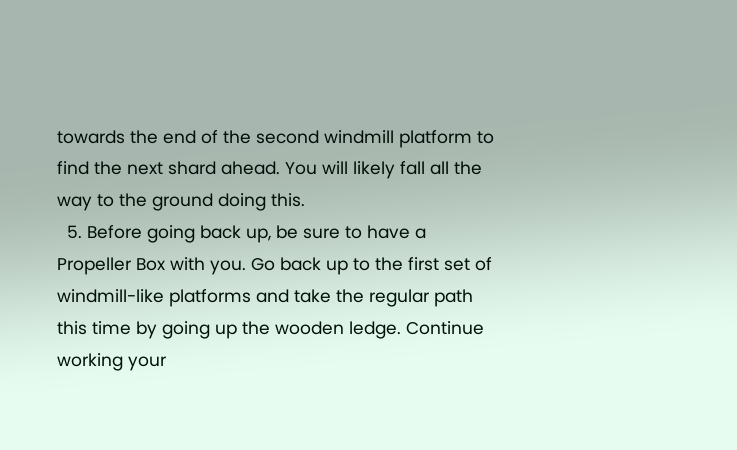towards the end of the second windmill platform to find the next shard ahead. You will likely fall all the way to the ground doing this.
  5. Before going back up, be sure to have a Propeller Box with you. Go back up to the first set of windmill-like platforms and take the regular path this time by going up the wooden ledge. Continue working your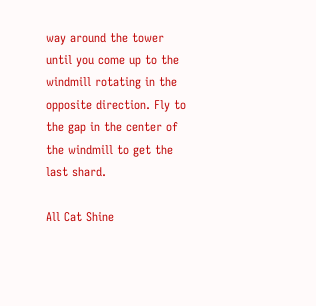way around the tower until you come up to the windmill rotating in the opposite direction. Fly to the gap in the center of the windmill to get the last shard.

All Cat Shine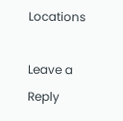Locations

Leave a Reply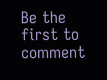Be the first to comment